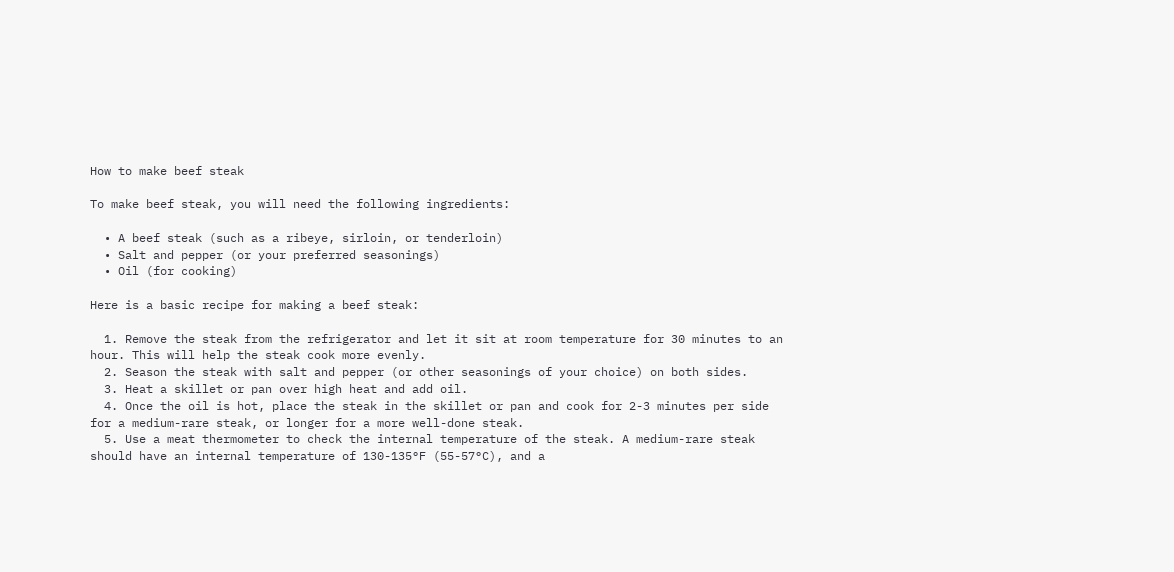How to make beef steak

To make beef steak, you will need the following ingredients:

  • A beef steak (such as a ribeye, sirloin, or tenderloin)
  • Salt and pepper (or your preferred seasonings)
  • Oil (for cooking)

Here is a basic recipe for making a beef steak:

  1. Remove the steak from the refrigerator and let it sit at room temperature for 30 minutes to an hour. This will help the steak cook more evenly.
  2. Season the steak with salt and pepper (or other seasonings of your choice) on both sides.
  3. Heat a skillet or pan over high heat and add oil.
  4. Once the oil is hot, place the steak in the skillet or pan and cook for 2-3 minutes per side for a medium-rare steak, or longer for a more well-done steak.
  5. Use a meat thermometer to check the internal temperature of the steak. A medium-rare steak should have an internal temperature of 130-135°F (55-57°C), and a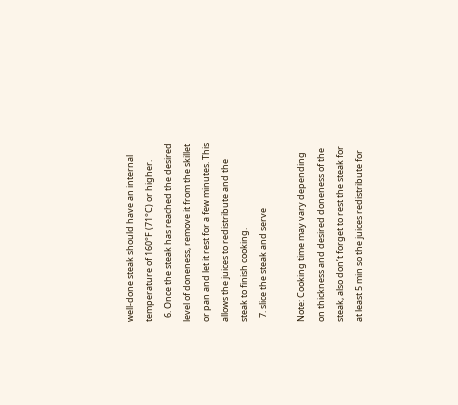well-done steak should have an internal temperature of 160°F (71°C) or higher.
  6. Once the steak has reached the desired level of doneness, remove it from the skillet or pan and let it rest for a few minutes. This allows the juices to redistribute and the steak to finish cooking.
  7. slice the steak and serve

Note: Cooking time may vary depending on thickness and desired doneness of the steak, also don’t forget to rest the steak for at least 5 min so the juices redistribute for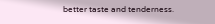better taste and tenderness.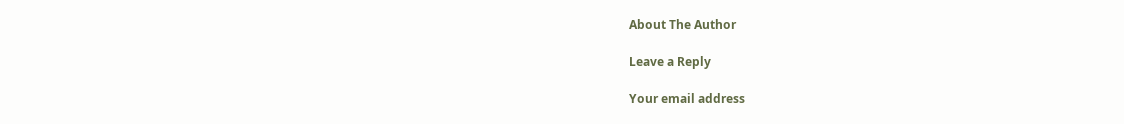About The Author

Leave a Reply

Your email address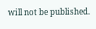will not be published.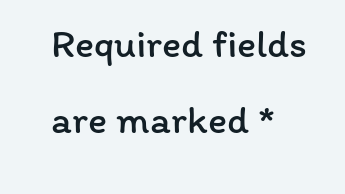Required fields are marked *